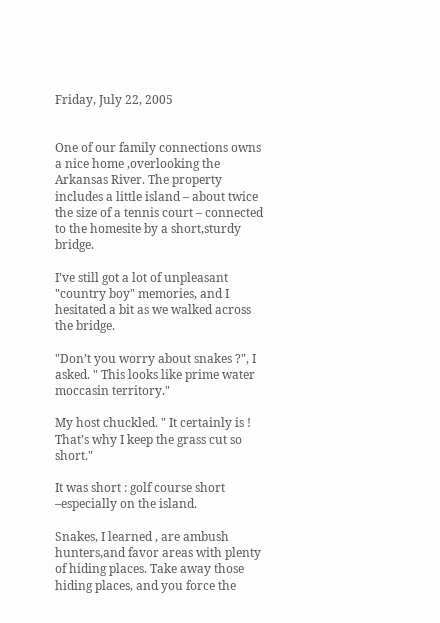Friday, July 22, 2005


One of our family connections owns a nice home ,overlooking the Arkansas River. The property includes a little island – about twice the size of a tennis court – connected to the homesite by a short,sturdy bridge.

I’ve still got a lot of unpleasant "country boy" memories, and I hesitated a bit as we walked across the bridge.

"Don’t you worry about snakes ?", I asked. " This looks like prime water moccasin territory."

My host chuckled. " It certainly is ! That’s why I keep the grass cut so short."

It was short : golf course short –especially on the island.

Snakes, I learned , are ambush hunters,and favor areas with plenty of hiding places. Take away those hiding places, and you force the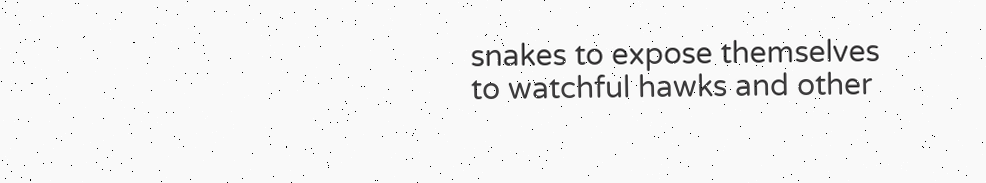snakes to expose themselves to watchful hawks and other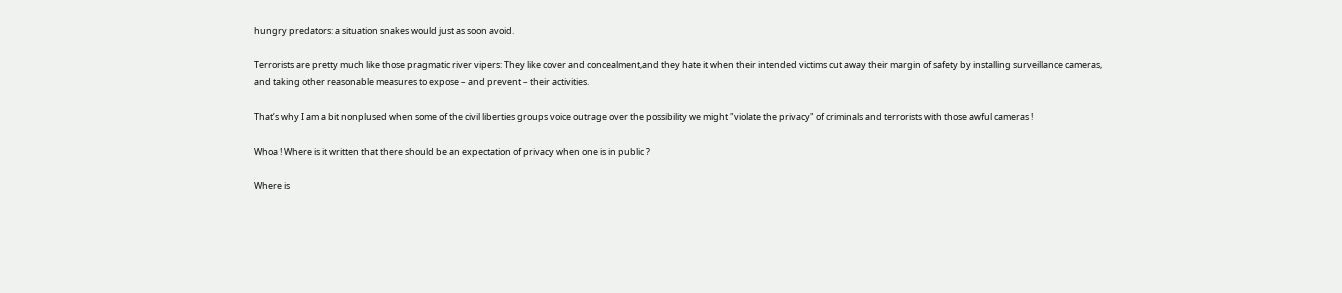hungry predators: a situation snakes would just as soon avoid.

Terrorists are pretty much like those pragmatic river vipers: They like cover and concealment,and they hate it when their intended victims cut away their margin of safety by installing surveillance cameras, and taking other reasonable measures to expose – and prevent – their activities.

That’s why I am a bit nonplused when some of the civil liberties groups voice outrage over the possibility we might "violate the privacy" of criminals and terrorists with those awful cameras !

Whoa ! Where is it written that there should be an expectation of privacy when one is in public ?

Where is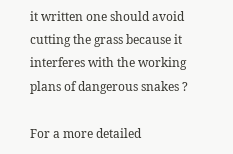it written one should avoid cutting the grass because it interferes with the working plans of dangerous snakes ?

For a more detailed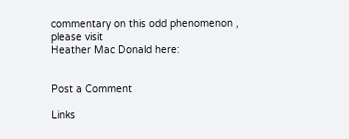commentary on this odd phenomenon , please visit
Heather Mac Donald here:


Post a Comment

Links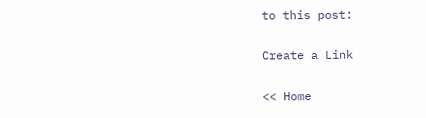to this post:

Create a Link

<< Home